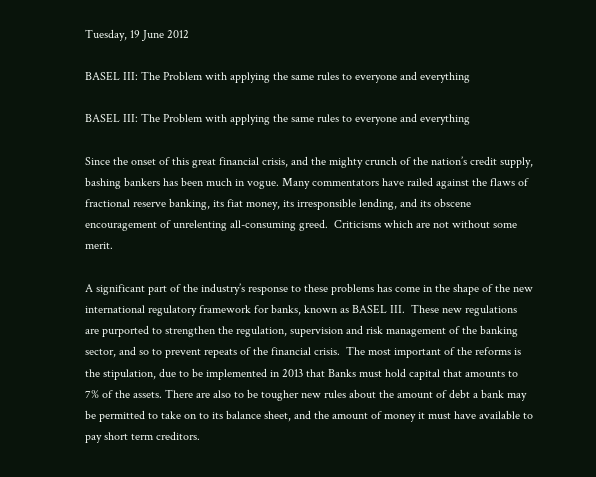Tuesday, 19 June 2012

BASEL III: The Problem with applying the same rules to everyone and everything

BASEL III: The Problem with applying the same rules to everyone and everything

Since the onset of this great financial crisis, and the mighty crunch of the nation’s credit supply, bashing bankers has been much in vogue. Many commentators have railed against the flaws of fractional reserve banking, its fiat money, its irresponsible lending, and its obscene encouragement of unrelenting all-consuming greed.  Criticisms which are not without some merit.

A significant part of the industry’s response to these problems has come in the shape of the new international regulatory framework for banks, known as BASEL III.  These new regulations are purported to strengthen the regulation, supervision and risk management of the banking sector, and so to prevent repeats of the financial crisis.  The most important of the reforms is the stipulation, due to be implemented in 2013 that Banks must hold capital that amounts to 7% of the assets. There are also to be tougher new rules about the amount of debt a bank may be permitted to take on to its balance sheet, and the amount of money it must have available to pay short term creditors.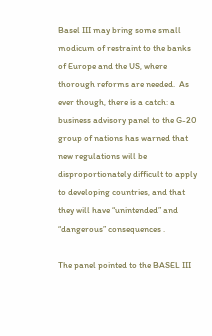Basel III may bring some small modicum of restraint to the banks of Europe and the US, where thorough reforms are needed.  As ever though, there is a catch: a business advisory panel to the G-20 group of nations has warned that new regulations will be disproportionately difficult to apply to developing countries, and that they will have “unintended” and “dangerous” consequences .

The panel pointed to the BASEL III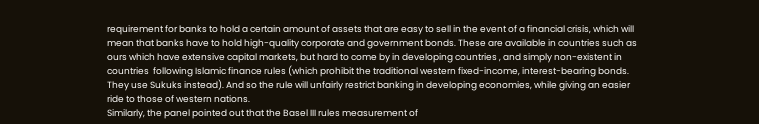requirement for banks to hold a certain amount of assets that are easy to sell in the event of a financial crisis, which will mean that banks have to hold high-quality corporate and government bonds. These are available in countries such as ours which have extensive capital markets, but hard to come by in developing countries , and simply non-existent in countries  following Islamic finance rules (which prohibit the traditional western fixed-income, interest-bearing bonds. They use Sukuks instead). And so the rule will unfairly restrict banking in developing economies, while giving an easier ride to those of western nations.
Similarly, the panel pointed out that the Basel III rules measurement of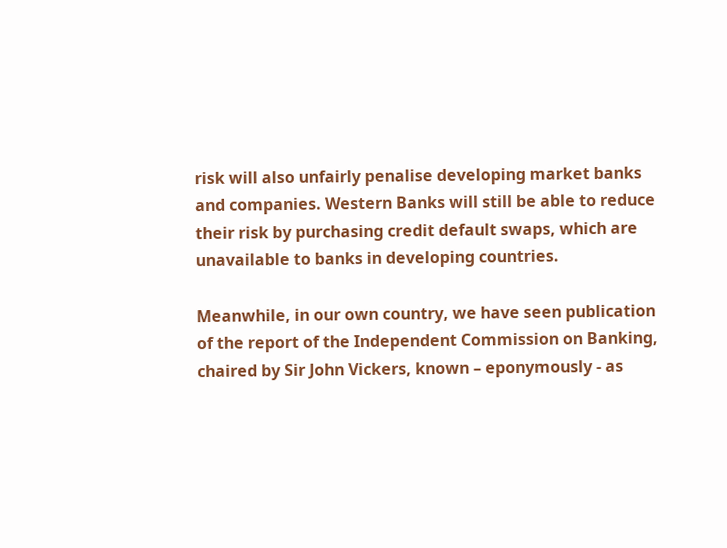risk will also unfairly penalise developing market banks and companies. Western Banks will still be able to reduce their risk by purchasing credit default swaps, which are unavailable to banks in developing countries.

Meanwhile, in our own country, we have seen publication of the report of the Independent Commission on Banking, chaired by Sir John Vickers, known – eponymously - as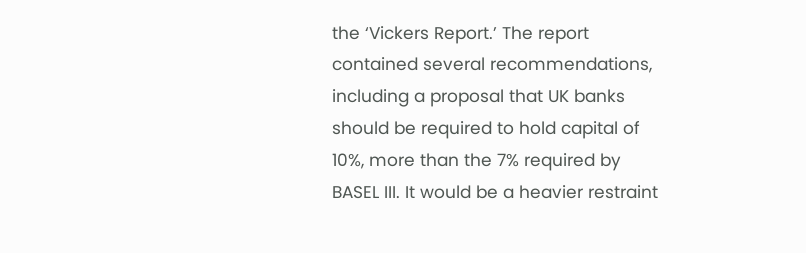the ‘Vickers Report.’ The report contained several recommendations, including a proposal that UK banks should be required to hold capital of 10%, more than the 7% required by BASEL III. It would be a heavier restraint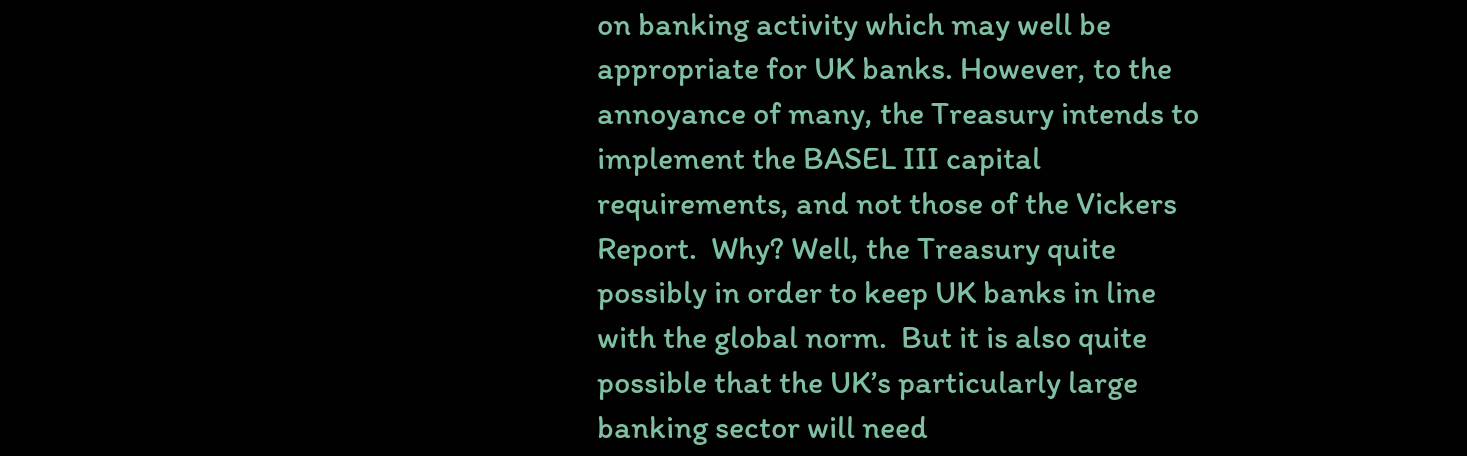on banking activity which may well be appropriate for UK banks. However, to the annoyance of many, the Treasury intends to implement the BASEL III capital requirements, and not those of the Vickers Report.  Why? Well, the Treasury quite possibly in order to keep UK banks in line with the global norm.  But it is also quite possible that the UK’s particularly large banking sector will need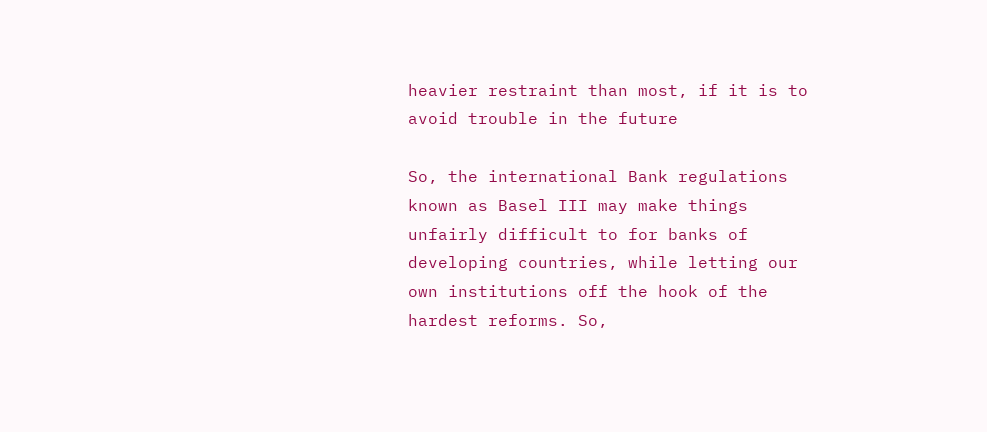heavier restraint than most, if it is to avoid trouble in the future

So, the international Bank regulations known as Basel III may make things unfairly difficult to for banks of developing countries, while letting our own institutions off the hook of the hardest reforms. So,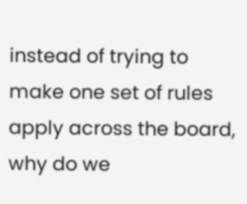instead of trying to make one set of rules apply across the board, why do we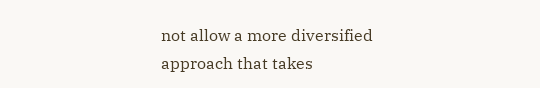not allow a more diversified approach that takes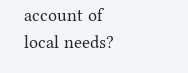account of local needs?